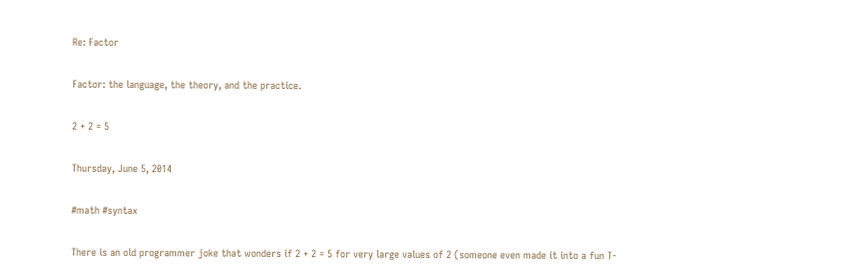Re: Factor

Factor: the language, the theory, and the practice.

2 + 2 = 5

Thursday, June 5, 2014

#math #syntax

There is an old programmer joke that wonders if 2 + 2 = 5 for very large values of 2 (someone even made it into a fun T-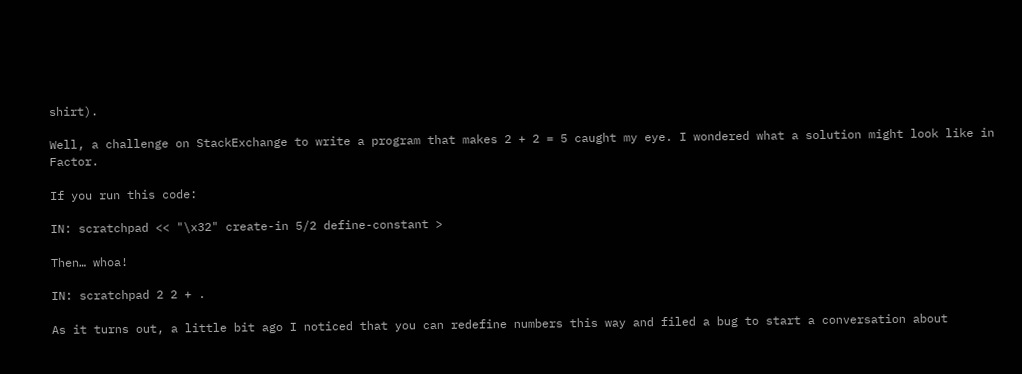shirt).

Well, a challenge on StackExchange to write a program that makes 2 + 2 = 5 caught my eye. I wondered what a solution might look like in Factor.

If you run this code:

IN: scratchpad << "\x32" create-in 5/2 define-constant >

Then… whoa!

IN: scratchpad 2 2 + .

As it turns out, a little bit ago I noticed that you can redefine numbers this way and filed a bug to start a conversation about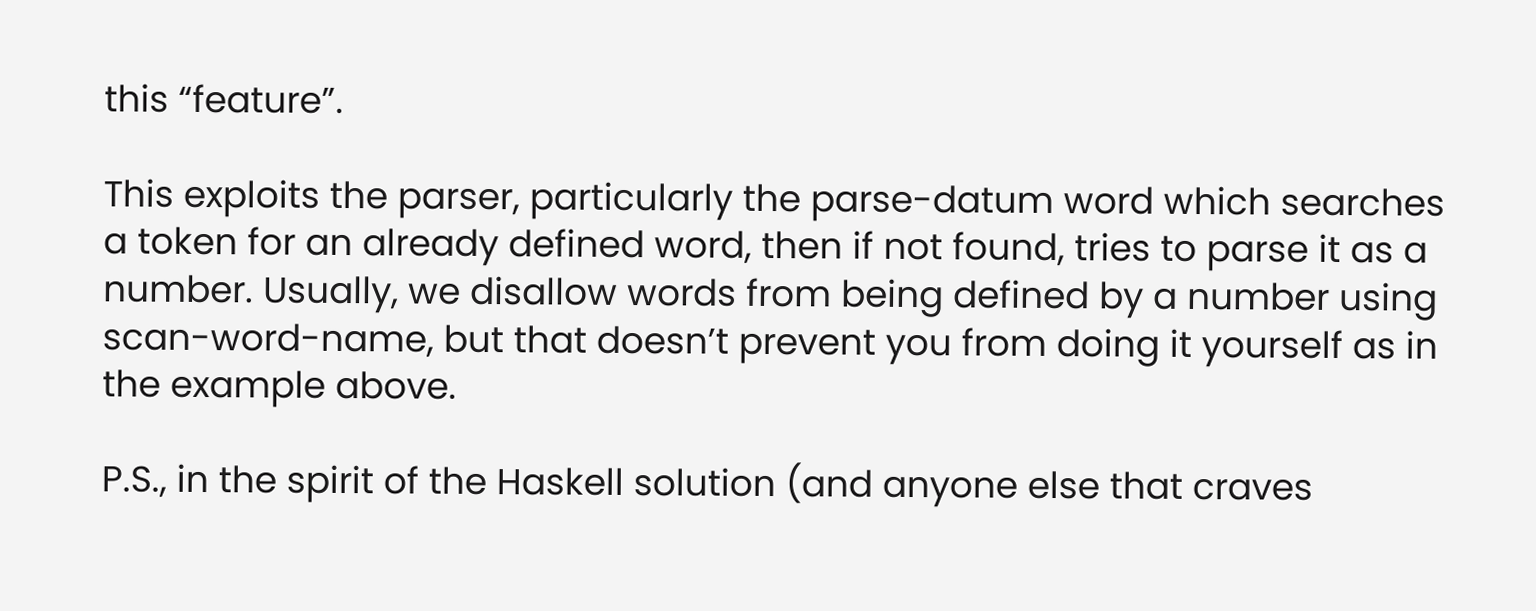this “feature”.

This exploits the parser, particularly the parse-datum word which searches a token for an already defined word, then if not found, tries to parse it as a number. Usually, we disallow words from being defined by a number using scan-word-name, but that doesn’t prevent you from doing it yourself as in the example above.

P.S., in the spirit of the Haskell solution (and anyone else that craves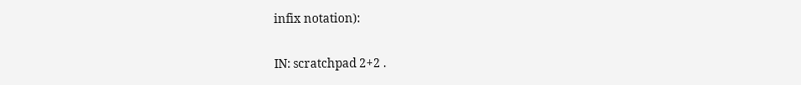infix notation):


IN: scratchpad 2+2 .